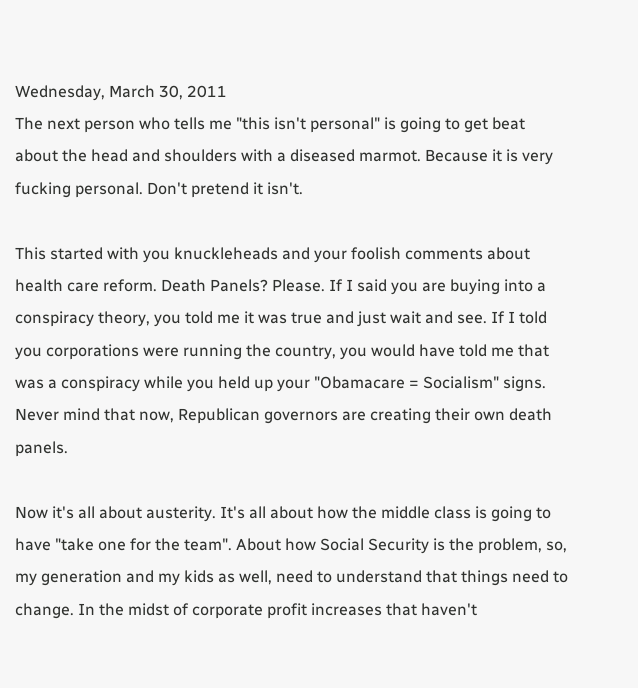Wednesday, March 30, 2011
The next person who tells me "this isn't personal" is going to get beat about the head and shoulders with a diseased marmot. Because it is very fucking personal. Don't pretend it isn't.

This started with you knuckleheads and your foolish comments about health care reform. Death Panels? Please. If I said you are buying into a conspiracy theory, you told me it was true and just wait and see. If I told you corporations were running the country, you would have told me that was a conspiracy while you held up your "Obamacare = Socialism" signs. Never mind that now, Republican governors are creating their own death panels.

Now it's all about austerity. It's all about how the middle class is going to have "take one for the team". About how Social Security is the problem, so, my generation and my kids as well, need to understand that things need to change. In the midst of corporate profit increases that haven't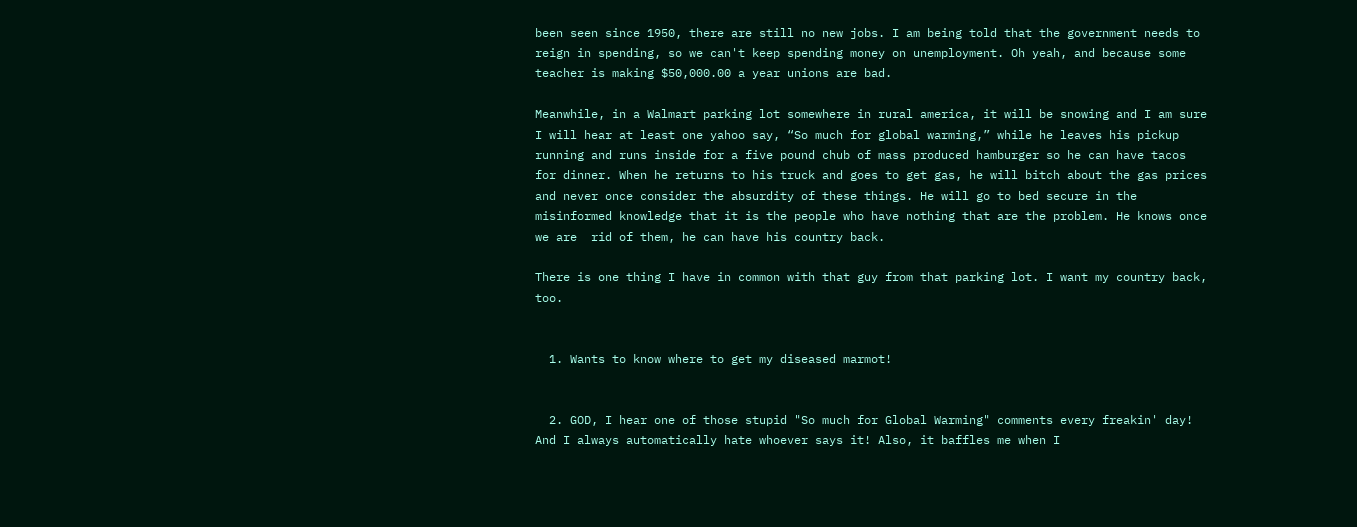been seen since 1950, there are still no new jobs. I am being told that the government needs to reign in spending, so we can't keep spending money on unemployment. Oh yeah, and because some teacher is making $50,000.00 a year unions are bad.

Meanwhile, in a Walmart parking lot somewhere in rural america, it will be snowing and I am sure I will hear at least one yahoo say, “So much for global warming,” while he leaves his pickup running and runs inside for a five pound chub of mass produced hamburger so he can have tacos for dinner. When he returns to his truck and goes to get gas, he will bitch about the gas prices and never once consider the absurdity of these things. He will go to bed secure in the misinformed knowledge that it is the people who have nothing that are the problem. He knows once we are  rid of them, he can have his country back.

There is one thing I have in common with that guy from that parking lot. I want my country back, too.


  1. Wants to know where to get my diseased marmot!


  2. GOD, I hear one of those stupid "So much for Global Warming" comments every freakin' day! And I always automatically hate whoever says it! Also, it baffles me when I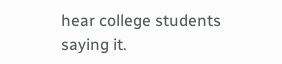hear college students saying it.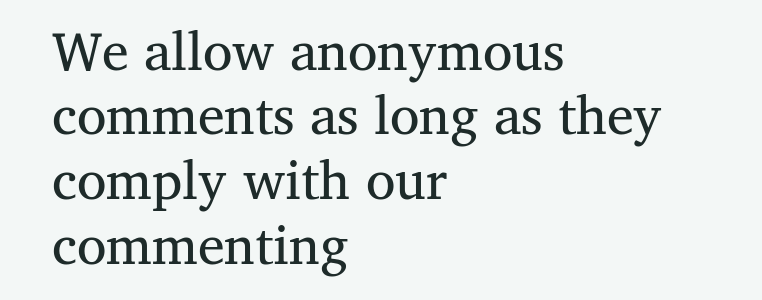We allow anonymous comments as long as they comply with our commenting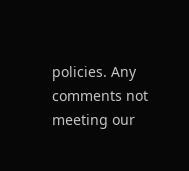policies. Any comments not meeting our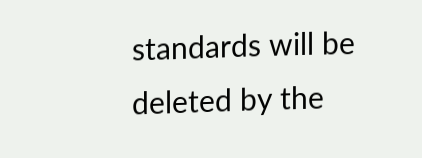standards will be deleted by the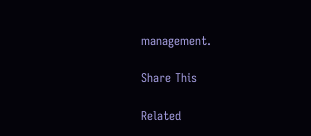management.

Share This

Related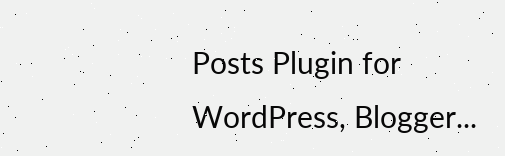Posts Plugin for WordPress, Blogger...